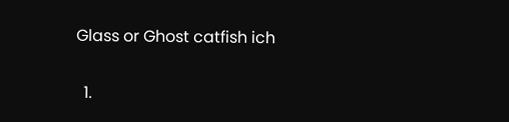Glass or Ghost catfish ich

  1.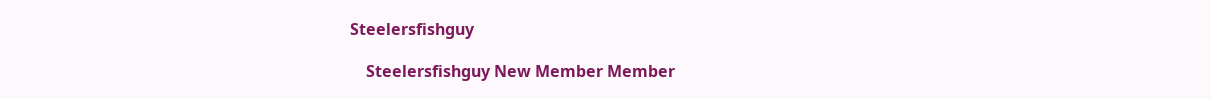Steelersfishguy

    Steelersfishguy New Member Member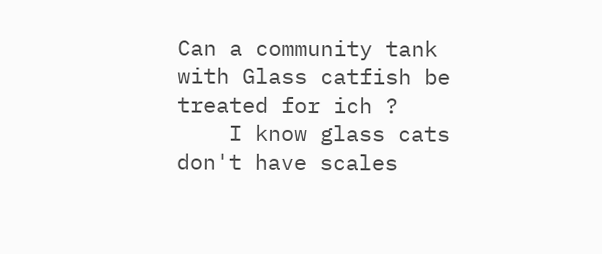Can a community tank with Glass catfish be treated for ich ?
    I know glass cats don't have scales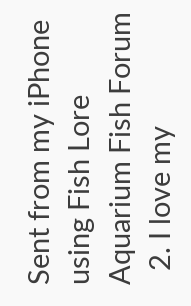Sent from my iPhone using Fish Lore Aquarium Fish Forum
  2. I love my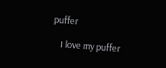puffer

    I love my puffer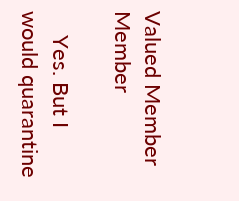Valued Member Member

    Yes. But I would quarantine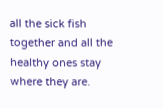all the sick fish together and all the healthy ones stay where they are.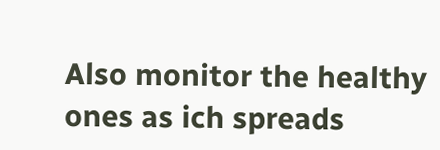Also monitor the healthy ones as ich spreads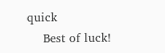quick
    Best of luck!